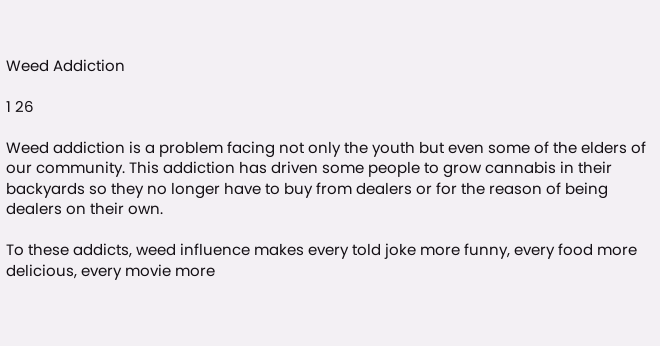Weed Addiction

1 26

Weed addiction is a problem facing not only the youth but even some of the elders of our community. This addiction has driven some people to grow cannabis in their backyards so they no longer have to buy from dealers or for the reason of being dealers on their own.

To these addicts, weed influence makes every told joke more funny, every food more delicious, every movie more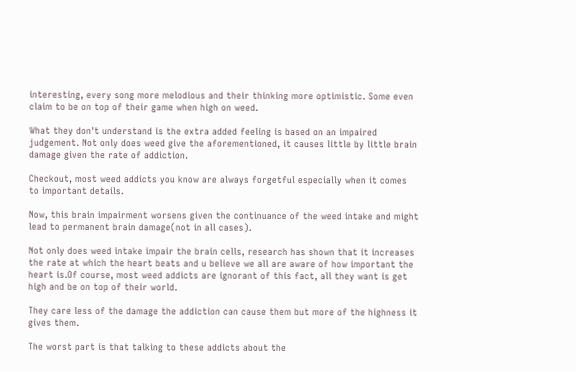interesting, every song more melodious and their thinking more optimistic. Some even claim to be on top of their game when high on weed.

What they don't understand is the extra added feeling is based on an impaired judgement. Not only does weed give the aforementioned, it causes little by little brain damage given the rate of addiction.

Checkout, most weed addicts you know are always forgetful especially when it comes to important details.

Now, this brain impairment worsens given the continuance of the weed intake and might lead to permanent brain damage(not in all cases).

Not only does weed intake impair the brain cells, research has shown that it increases the rate at which the heart beats and u believe we all are aware of how important the heart is.Of course, most weed addicts are ignorant of this fact, all they want is get high and be on top of their world.

They care less of the damage the addiction can cause them but more of the highness it gives them.

The worst part is that talking to these addicts about the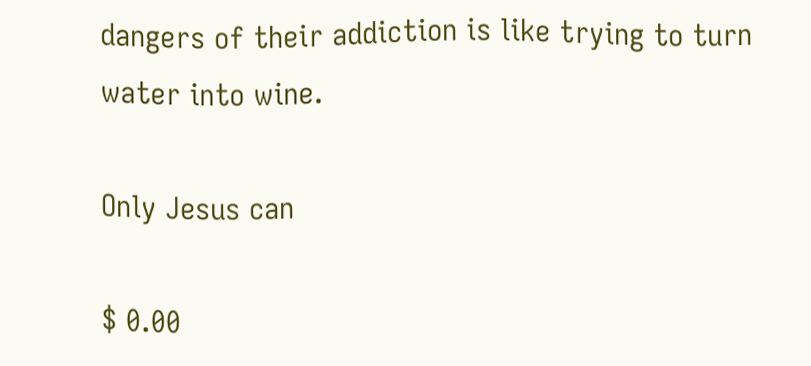dangers of their addiction is like trying to turn water into wine.

Only Jesus can

$ 0.00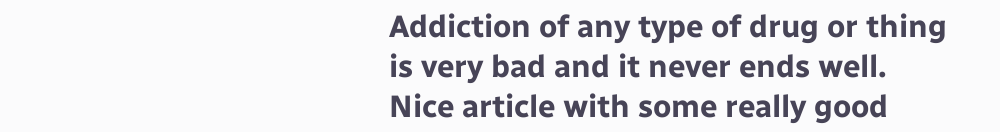Addiction of any type of drug or thing is very bad and it never ends well. Nice article with some really good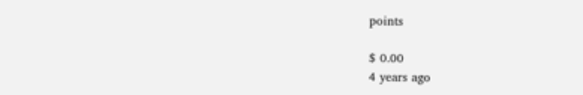points

$ 0.00
4 years ago